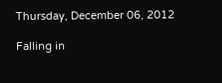Thursday, December 06, 2012

Falling in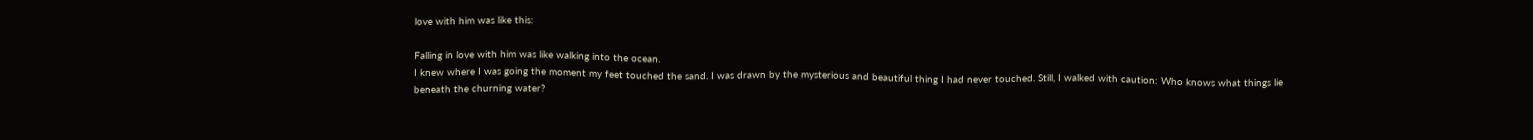love with him was like this:

Falling in love with him was like walking into the ocean.
I knew where I was going the moment my feet touched the sand. I was drawn by the mysterious and beautiful thing I had never touched. Still, I walked with caution: Who knows what things lie beneath the churning water?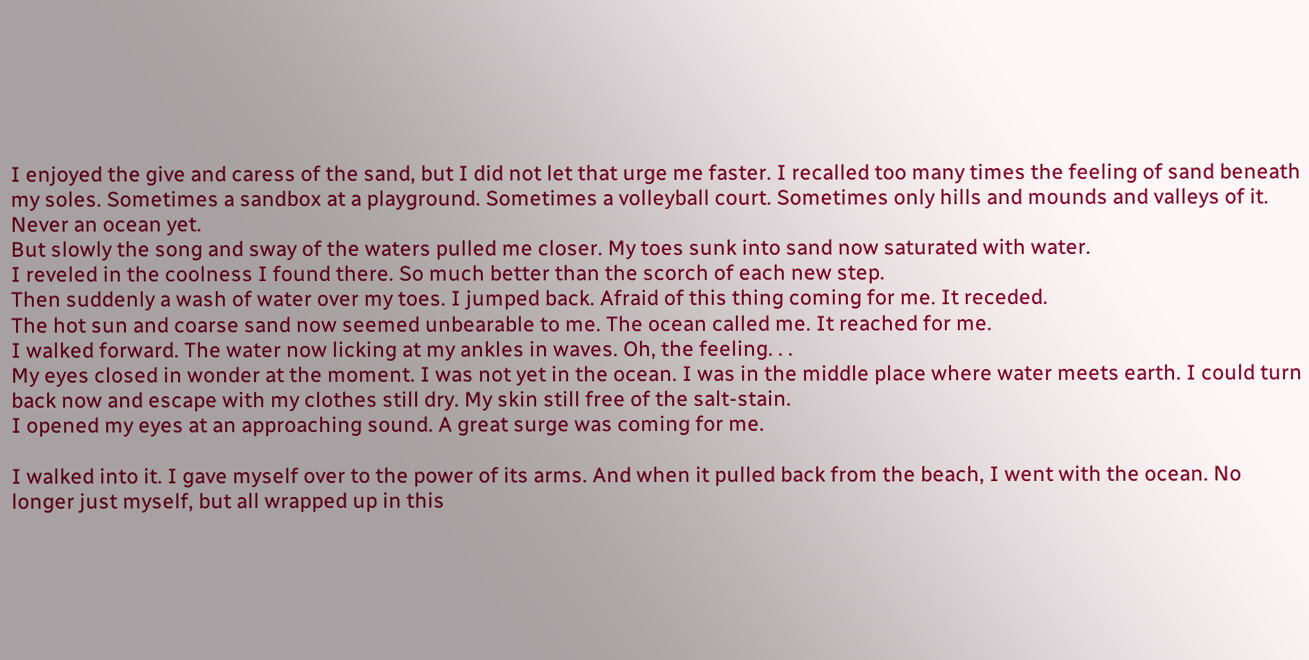I enjoyed the give and caress of the sand, but I did not let that urge me faster. I recalled too many times the feeling of sand beneath my soles. Sometimes a sandbox at a playground. Sometimes a volleyball court. Sometimes only hills and mounds and valleys of it. Never an ocean yet.
But slowly the song and sway of the waters pulled me closer. My toes sunk into sand now saturated with water.
I reveled in the coolness I found there. So much better than the scorch of each new step.
Then suddenly a wash of water over my toes. I jumped back. Afraid of this thing coming for me. It receded.
The hot sun and coarse sand now seemed unbearable to me. The ocean called me. It reached for me.
I walked forward. The water now licking at my ankles in waves. Oh, the feeling. . .
My eyes closed in wonder at the moment. I was not yet in the ocean. I was in the middle place where water meets earth. I could turn back now and escape with my clothes still dry. My skin still free of the salt-stain.
I opened my eyes at an approaching sound. A great surge was coming for me.

I walked into it. I gave myself over to the power of its arms. And when it pulled back from the beach, I went with the ocean. No longer just myself, but all wrapped up in this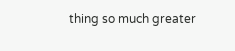thing so much greater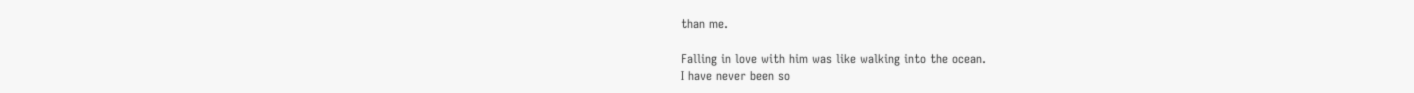than me.

Falling in love with him was like walking into the ocean.
I have never been so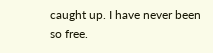caught up. I have never been so free.